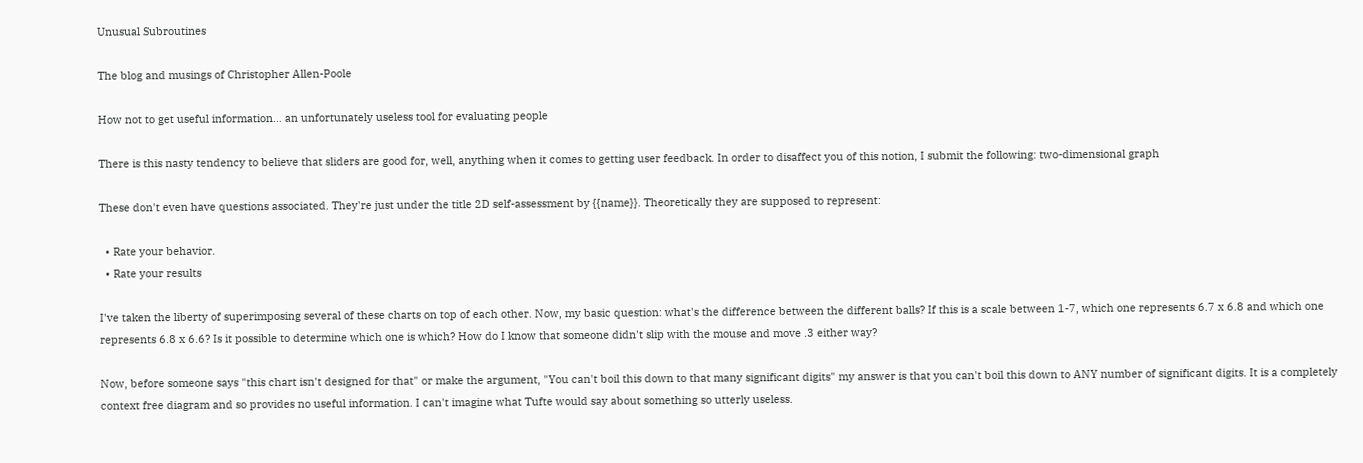Unusual Subroutines

The blog and musings of Christopher Allen-Poole

How not to get useful information… an unfortunately useless tool for evaluating people

There is this nasty tendency to believe that sliders are good for, well, anything when it comes to getting user feedback. In order to disaffect you of this notion, I submit the following: two-dimensional graph

These don't even have questions associated. They're just under the title 2D self-assessment by {{name}}. Theoretically they are supposed to represent:

  • Rate your behavior.
  • Rate your results

I've taken the liberty of superimposing several of these charts on top of each other. Now, my basic question: what's the difference between the different balls? If this is a scale between 1-7, which one represents 6.7 x 6.8 and which one represents 6.8 x 6.6? Is it possible to determine which one is which? How do I know that someone didn't slip with the mouse and move .3 either way?

Now, before someone says "this chart isn't designed for that" or make the argument, "You can't boil this down to that many significant digits" my answer is that you can't boil this down to ANY number of significant digits. It is a completely context free diagram and so provides no useful information. I can't imagine what Tufte would say about something so utterly useless.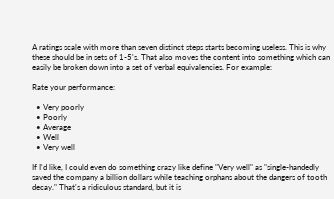A ratings scale with more than seven distinct steps starts becoming useless. This is why these should be in sets of 1-5's. That also moves the content into something which can easily be broken down into a set of verbal equivalencies. For example:

Rate your performance:

  • Very poorly
  • Poorly
  • Average
  • Well
  • Very well

If I'd like, I could even do something crazy like define "Very well" as "single-handedly saved the company a billion dollars while teaching orphans about the dangers of tooth decay." That's a ridiculous standard, but it is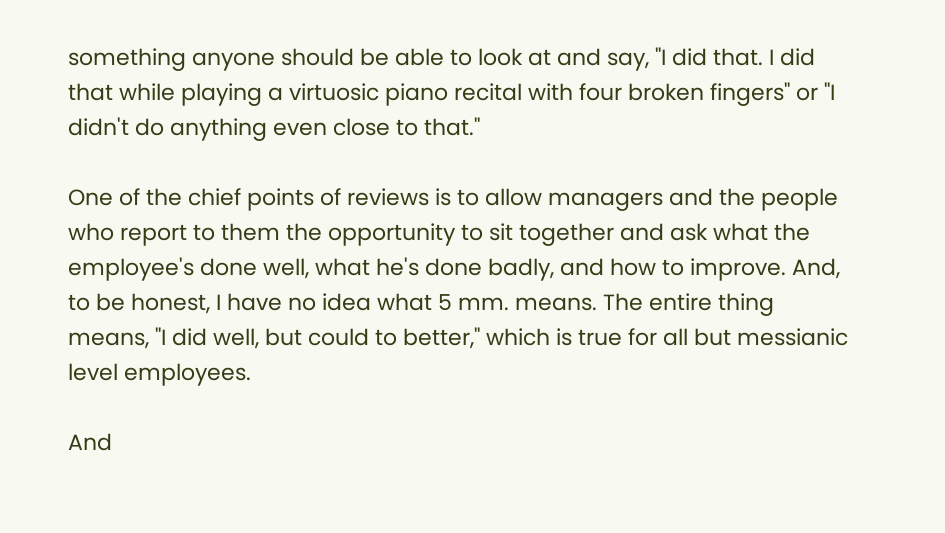something anyone should be able to look at and say, "I did that. I did that while playing a virtuosic piano recital with four broken fingers" or "I didn't do anything even close to that."

One of the chief points of reviews is to allow managers and the people who report to them the opportunity to sit together and ask what the employee's done well, what he's done badly, and how to improve. And, to be honest, I have no idea what 5 mm. means. The entire thing means, "I did well, but could to better," which is true for all but messianic level employees.

And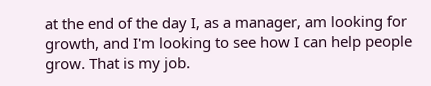at the end of the day I, as a manager, am looking for growth, and I'm looking to see how I can help people grow. That is my job.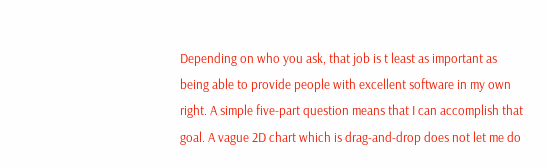Depending on who you ask, that job is t least as important as being able to provide people with excellent software in my own right. A simple five-part question means that I can accomplish that goal. A vague 2D chart which is drag-and-drop does not let me do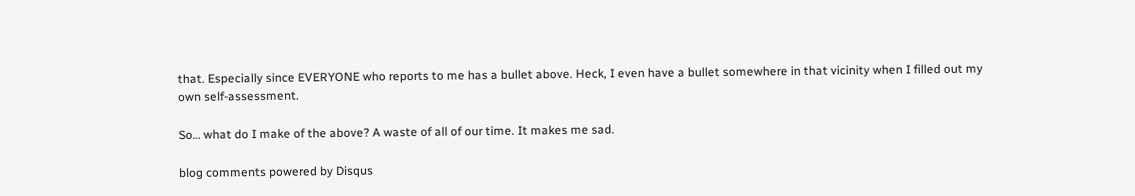that. Especially since EVERYONE who reports to me has a bullet above. Heck, I even have a bullet somewhere in that vicinity when I filled out my own self-assessment.

So… what do I make of the above? A waste of all of our time. It makes me sad.

blog comments powered by Disqus